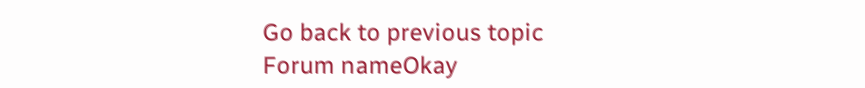Go back to previous topic
Forum nameOkay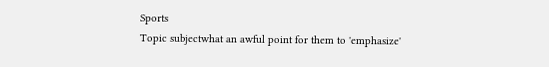Sports
Topic subjectwhat an awful point for them to 'emphasize'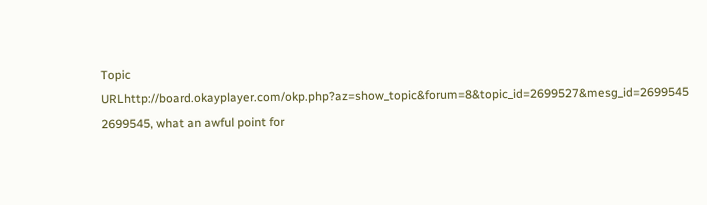Topic URLhttp://board.okayplayer.com/okp.php?az=show_topic&forum=8&topic_id=2699527&mesg_id=2699545
2699545, what an awful point for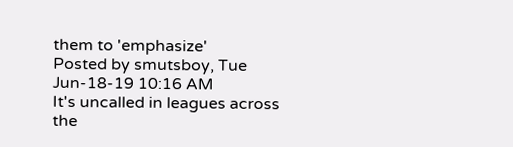them to 'emphasize'
Posted by smutsboy, Tue Jun-18-19 10:16 AM
It's uncalled in leagues across the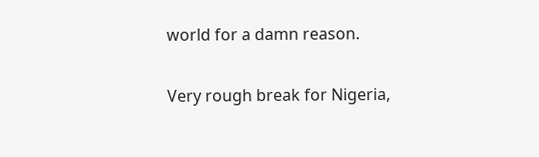world for a damn reason.

Very rough break for Nigeria,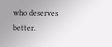who deserves better.